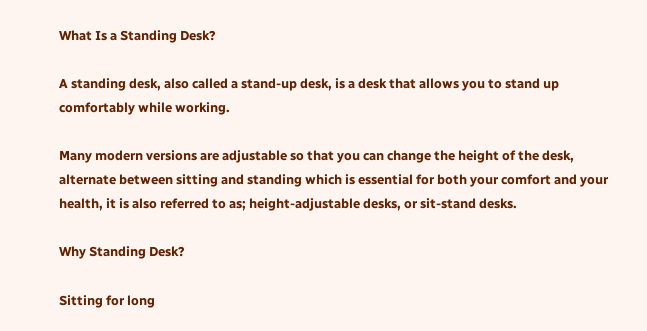What Is a Standing Desk?

A standing desk, also called a stand-up desk, is a desk that allows you to stand up comfortably while working.

Many modern versions are adjustable so that you can change the height of the desk, alternate between sitting and standing which is essential for both your comfort and your health, it is also referred to as; height-adjustable desks, or sit-stand desks.

Why Standing Desk?

Sitting for long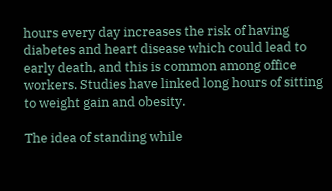hours every day increases the risk of having diabetes and heart disease which could lead to early death, and this is common among office workers. Studies have linked long hours of sitting to weight gain and obesity.

The idea of standing while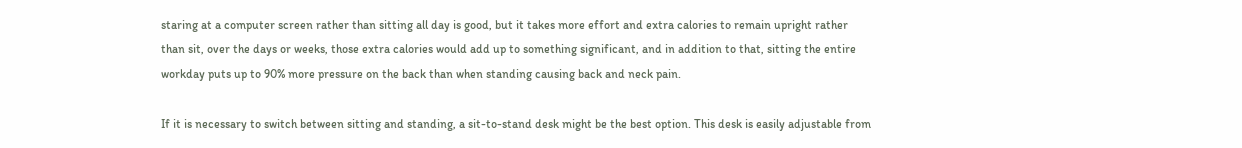staring at a computer screen rather than sitting all day is good, but it takes more effort and extra calories to remain upright rather than sit, over the days or weeks, those extra calories would add up to something significant, and in addition to that, sitting the entire workday puts up to 90% more pressure on the back than when standing causing back and neck pain.

If it is necessary to switch between sitting and standing, a sit-to-stand desk might be the best option. This desk is easily adjustable from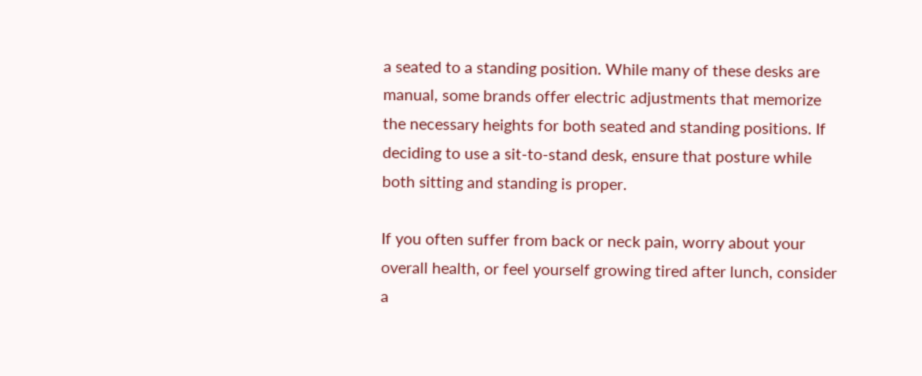a seated to a standing position. While many of these desks are manual, some brands offer electric adjustments that memorize the necessary heights for both seated and standing positions. If deciding to use a sit-to-stand desk, ensure that posture while both sitting and standing is proper.

If you often suffer from back or neck pain, worry about your overall health, or feel yourself growing tired after lunch, consider a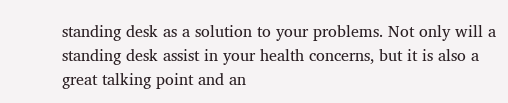standing desk as a solution to your problems. Not only will a standing desk assist in your health concerns, but it is also a great talking point and an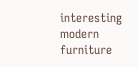interesting modern furniture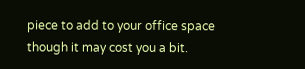piece to add to your office space though it may cost you a bit.